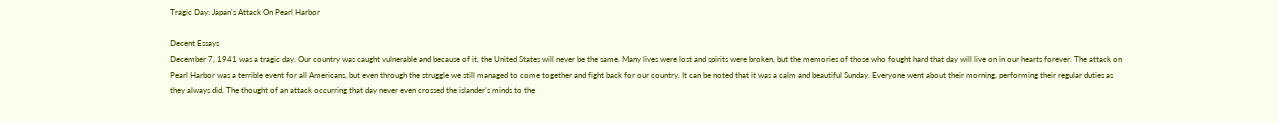Tragic Day: Japan's Attack On Pearl Harbor

Decent Essays
December 7, 1941 was a tragic day. Our country was caught vulnerable and because of it, the United States will never be the same. Many lives were lost and spirits were broken, but the memories of those who fought hard that day will live on in our hearts forever. The attack on Pearl Harbor was a terrible event for all Americans, but even through the struggle we still managed to come together and fight back for our country. It can be noted that it was a calm and beautiful Sunday. Everyone went about their morning, performing their regular duties as they always did. The thought of an attack occurring that day never even crossed the islander’s minds to the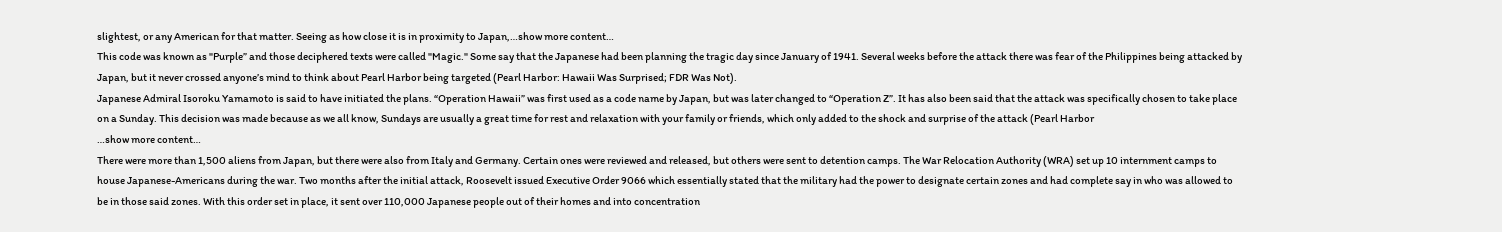slightest, or any American for that matter. Seeing as how close it is in proximity to Japan,…show more content…
This code was known as "Purple” and those deciphered texts were called "Magic." Some say that the Japanese had been planning the tragic day since January of 1941. Several weeks before the attack there was fear of the Philippines being attacked by Japan, but it never crossed anyone’s mind to think about Pearl Harbor being targeted (Pearl Harbor: Hawaii Was Surprised; FDR Was Not).
Japanese Admiral Isoroku Yamamoto is said to have initiated the plans. “Operation Hawaii” was first used as a code name by Japan, but was later changed to “Operation Z”. It has also been said that the attack was specifically chosen to take place on a Sunday. This decision was made because as we all know, Sundays are usually a great time for rest and relaxation with your family or friends, which only added to the shock and surprise of the attack (Pearl Harbor
…show more content…
There were more than 1,500 aliens from Japan, but there were also from Italy and Germany. Certain ones were reviewed and released, but others were sent to detention camps. The War Relocation Authority (WRA) set up 10 internment camps to house Japanese-Americans during the war. Two months after the initial attack, Roosevelt issued Executive Order 9066 which essentially stated that the military had the power to designate certain zones and had complete say in who was allowed to be in those said zones. With this order set in place, it sent over 110,000 Japanese people out of their homes and into concentration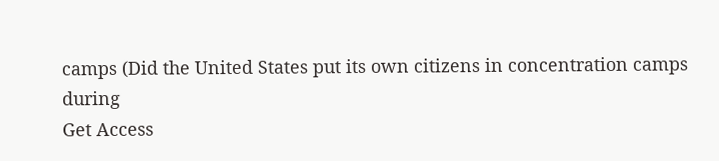camps (Did the United States put its own citizens in concentration camps during
Get Access